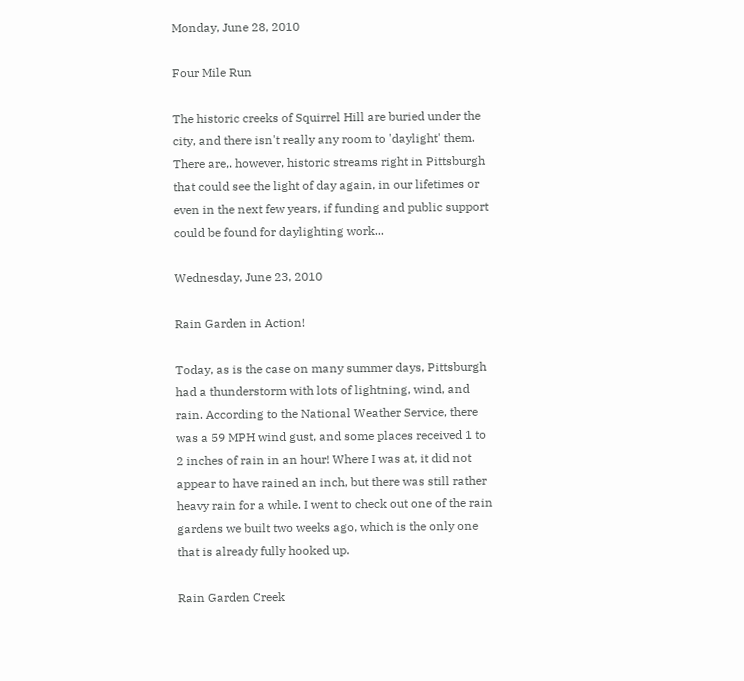Monday, June 28, 2010

Four Mile Run

The historic creeks of Squirrel Hill are buried under the city, and there isn't really any room to 'daylight' them. There are,. however, historic streams right in Pittsburgh that could see the light of day again, in our lifetimes or even in the next few years, if funding and public support could be found for daylighting work...

Wednesday, June 23, 2010

Rain Garden in Action!

Today, as is the case on many summer days, Pittsburgh had a thunderstorm with lots of lightning, wind, and rain. According to the National Weather Service, there was a 59 MPH wind gust, and some places received 1 to 2 inches of rain in an hour! Where I was at, it did not appear to have rained an inch, but there was still rather heavy rain for a while. I went to check out one of the rain gardens we built two weeks ago, which is the only one that is already fully hooked up.

Rain Garden Creek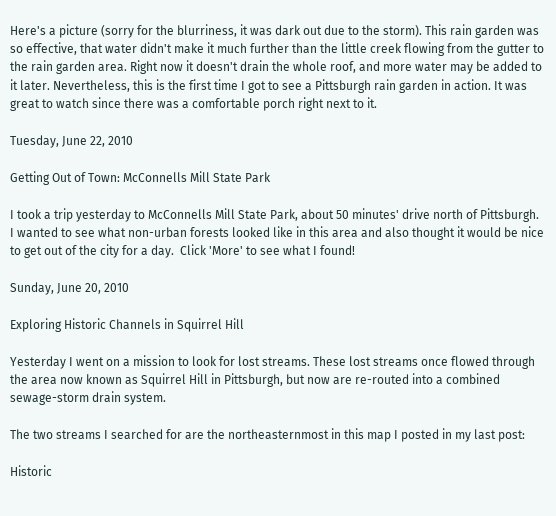Here's a picture (sorry for the blurriness, it was dark out due to the storm). This rain garden was so effective, that water didn't make it much further than the little creek flowing from the gutter to the rain garden area. Right now it doesn't drain the whole roof, and more water may be added to it later. Nevertheless, this is the first time I got to see a Pittsburgh rain garden in action. It was great to watch since there was a comfortable porch right next to it.

Tuesday, June 22, 2010

Getting Out of Town: McConnells Mill State Park

I took a trip yesterday to McConnells Mill State Park, about 50 minutes' drive north of Pittsburgh. I wanted to see what non-urban forests looked like in this area and also thought it would be nice to get out of the city for a day.  Click 'More' to see what I found!

Sunday, June 20, 2010

Exploring Historic Channels in Squirrel Hill

Yesterday I went on a mission to look for lost streams. These lost streams once flowed through the area now known as Squirrel Hill in Pittsburgh, but now are re-routed into a combined sewage-storm drain system.

The two streams I searched for are the northeasternmost in this map I posted in my last post:

Historic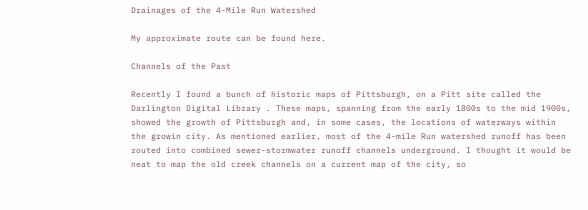Drainages of the 4-Mile Run Watershed

My approximate route can be found here.

Channels of the Past

Recently I found a bunch of historic maps of Pittsburgh, on a Pitt site called the Darlington Digital Library . These maps, spanning from the early 1800s to the mid 1900s, showed the growth of Pittsburgh and, in some cases, the locations of waterways within the growin city. As mentioned earlier, most of the 4-mile Run watershed runoff has been routed into combined sewer-stormwater runoff channels underground. I thought it would be neat to map the old creek channels on a current map of the city, so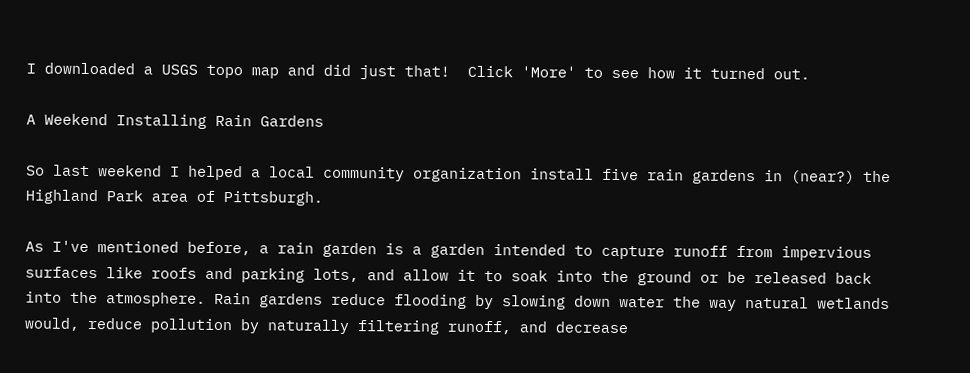I downloaded a USGS topo map and did just that!  Click 'More' to see how it turned out.

A Weekend Installing Rain Gardens

So last weekend I helped a local community organization install five rain gardens in (near?) the Highland Park area of Pittsburgh.

As I've mentioned before, a rain garden is a garden intended to capture runoff from impervious surfaces like roofs and parking lots, and allow it to soak into the ground or be released back into the atmosphere. Rain gardens reduce flooding by slowing down water the way natural wetlands would, reduce pollution by naturally filtering runoff, and decrease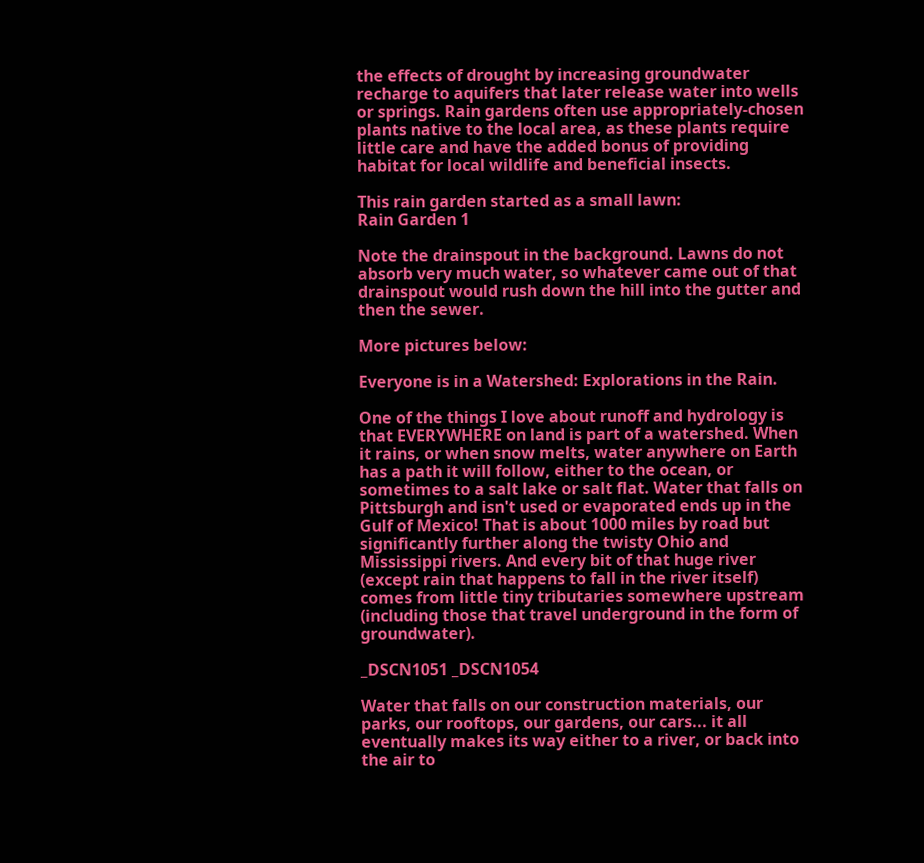the effects of drought by increasing groundwater recharge to aquifers that later release water into wells or springs. Rain gardens often use appropriately-chosen plants native to the local area, as these plants require little care and have the added bonus of providing habitat for local wildlife and beneficial insects.

This rain garden started as a small lawn:
Rain Garden 1

Note the drainspout in the background. Lawns do not absorb very much water, so whatever came out of that drainspout would rush down the hill into the gutter and then the sewer.

More pictures below:

Everyone is in a Watershed: Explorations in the Rain.

One of the things I love about runoff and hydrology is that EVERYWHERE on land is part of a watershed. When it rains, or when snow melts, water anywhere on Earth has a path it will follow, either to the ocean, or sometimes to a salt lake or salt flat. Water that falls on Pittsburgh and isn't used or evaporated ends up in the Gulf of Mexico! That is about 1000 miles by road but significantly further along the twisty Ohio and Mississippi rivers. And every bit of that huge river (except rain that happens to fall in the river itself) comes from little tiny tributaries somewhere upstream (including those that travel underground in the form of groundwater).

_DSCN1051 _DSCN1054

Water that falls on our construction materials, our parks, our rooftops, our gardens, our cars... it all eventually makes its way either to a river, or back into the air to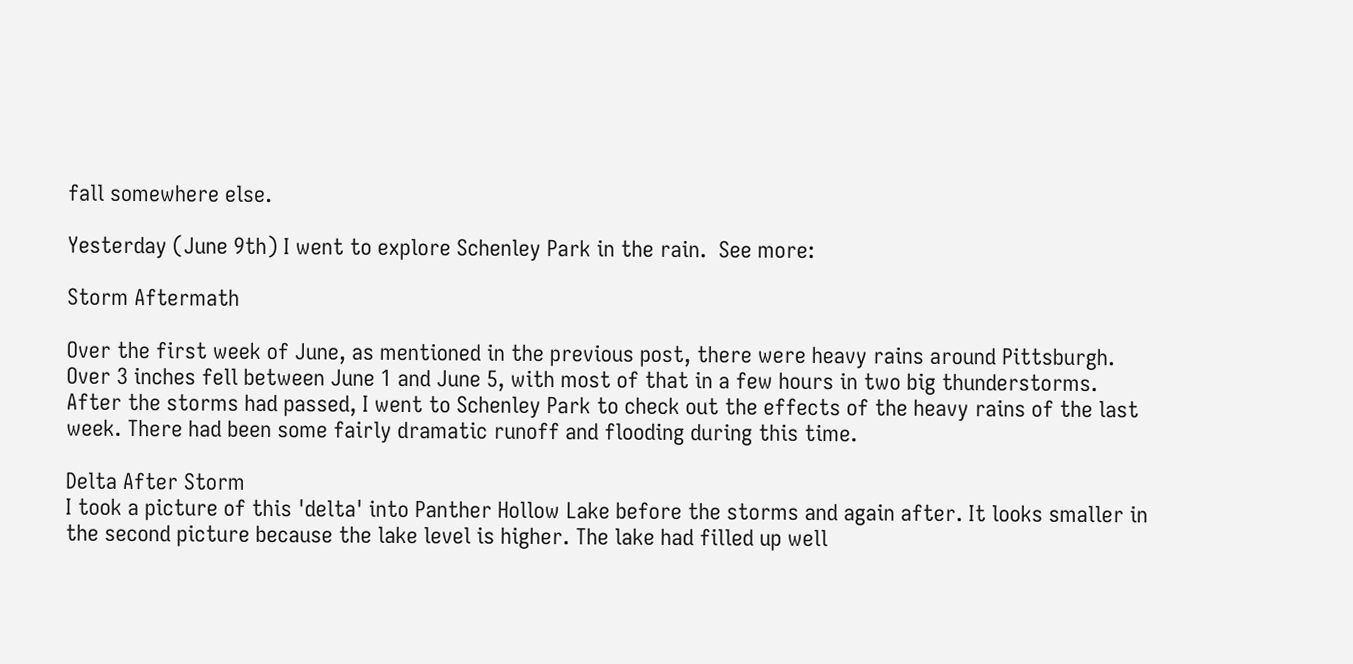fall somewhere else.

Yesterday (June 9th) I went to explore Schenley Park in the rain.  See more:

Storm Aftermath

Over the first week of June, as mentioned in the previous post, there were heavy rains around Pittsburgh. Over 3 inches fell between June 1 and June 5, with most of that in a few hours in two big thunderstorms. After the storms had passed, I went to Schenley Park to check out the effects of the heavy rains of the last week. There had been some fairly dramatic runoff and flooding during this time.

Delta After Storm
I took a picture of this 'delta' into Panther Hollow Lake before the storms and again after. It looks smaller in the second picture because the lake level is higher. The lake had filled up well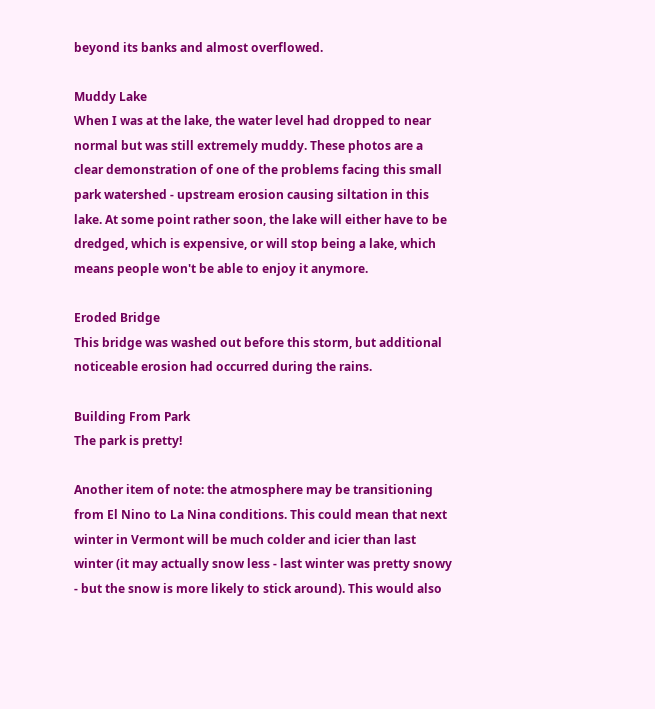beyond its banks and almost overflowed.

Muddy Lake
When I was at the lake, the water level had dropped to near normal but was still extremely muddy. These photos are a clear demonstration of one of the problems facing this small park watershed - upstream erosion causing siltation in this lake. At some point rather soon, the lake will either have to be dredged, which is expensive, or will stop being a lake, which means people won't be able to enjoy it anymore.

Eroded Bridge
This bridge was washed out before this storm, but additional noticeable erosion had occurred during the rains.

Building From Park
The park is pretty!

Another item of note: the atmosphere may be transitioning from El Nino to La Nina conditions. This could mean that next winter in Vermont will be much colder and icier than last winter (it may actually snow less - last winter was pretty snowy - but the snow is more likely to stick around). This would also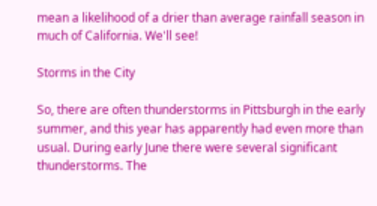mean a likelihood of a drier than average rainfall season in much of California. We'll see!

Storms in the City

So, there are often thunderstorms in Pittsburgh in the early summer, and this year has apparently had even more than usual. During early June there were several significant thunderstorms. The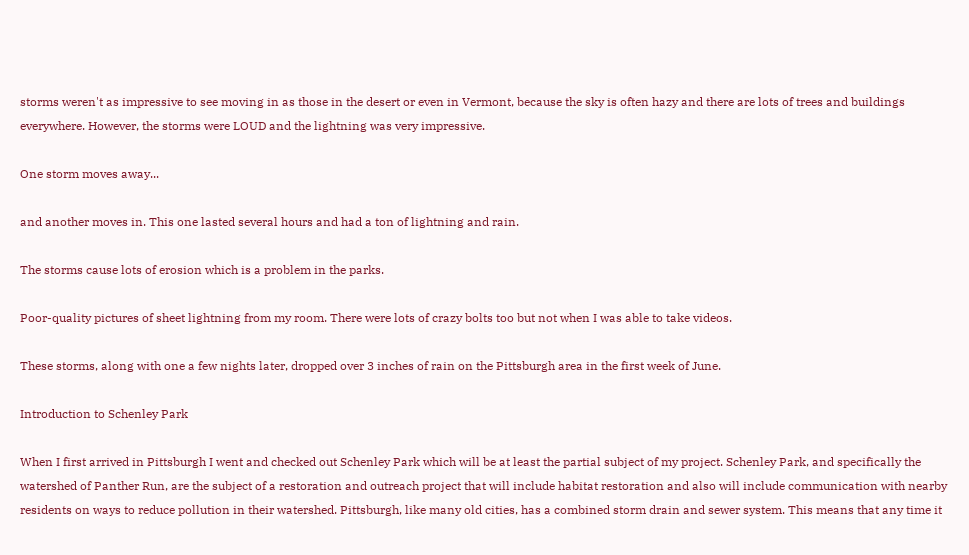storms weren't as impressive to see moving in as those in the desert or even in Vermont, because the sky is often hazy and there are lots of trees and buildings everywhere. However, the storms were LOUD and the lightning was very impressive.

One storm moves away...

and another moves in. This one lasted several hours and had a ton of lightning and rain.

The storms cause lots of erosion which is a problem in the parks.

Poor-quality pictures of sheet lightning from my room. There were lots of crazy bolts too but not when I was able to take videos.

These storms, along with one a few nights later, dropped over 3 inches of rain on the Pittsburgh area in the first week of June.

Introduction to Schenley Park

When I first arrived in Pittsburgh I went and checked out Schenley Park which will be at least the partial subject of my project. Schenley Park, and specifically the watershed of Panther Run, are the subject of a restoration and outreach project that will include habitat restoration and also will include communication with nearby residents on ways to reduce pollution in their watershed. Pittsburgh, like many old cities, has a combined storm drain and sewer system. This means that any time it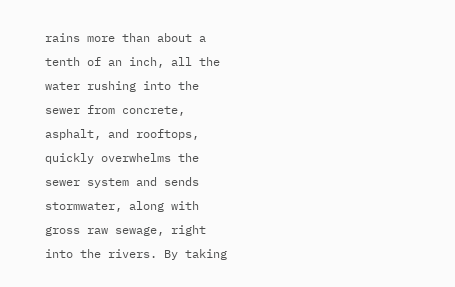rains more than about a tenth of an inch, all the water rushing into the sewer from concrete, asphalt, and rooftops, quickly overwhelms the sewer system and sends stormwater, along with gross raw sewage, right into the rivers. By taking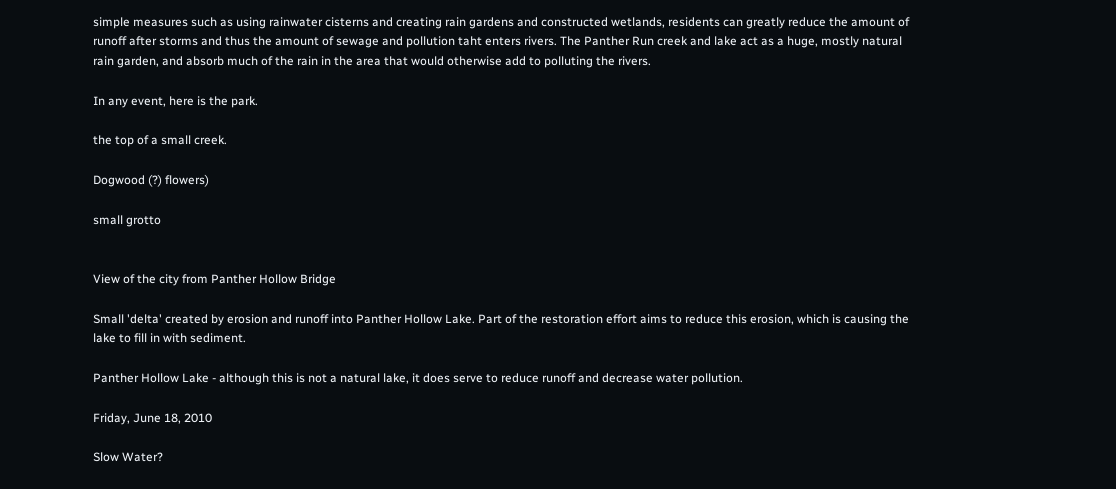simple measures such as using rainwater cisterns and creating rain gardens and constructed wetlands, residents can greatly reduce the amount of runoff after storms and thus the amount of sewage and pollution taht enters rivers. The Panther Run creek and lake act as a huge, mostly natural rain garden, and absorb much of the rain in the area that would otherwise add to polluting the rivers.

In any event, here is the park.

the top of a small creek.

Dogwood (?) flowers)

small grotto


View of the city from Panther Hollow Bridge

Small 'delta' created by erosion and runoff into Panther Hollow Lake. Part of the restoration effort aims to reduce this erosion, which is causing the lake to fill in with sediment.

Panther Hollow Lake - although this is not a natural lake, it does serve to reduce runoff and decrease water pollution.

Friday, June 18, 2010

Slow Water?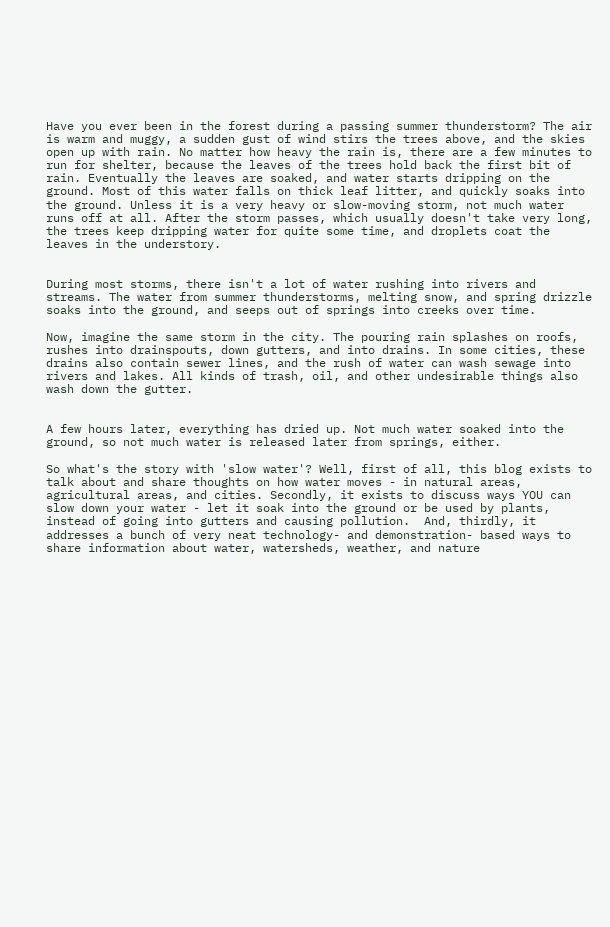Have you ever been in the forest during a passing summer thunderstorm? The air is warm and muggy, a sudden gust of wind stirs the trees above, and the skies open up with rain. No matter how heavy the rain is, there are a few minutes to run for shelter, because the leaves of the trees hold back the first bit of rain. Eventually the leaves are soaked, and water starts dripping on the ground. Most of this water falls on thick leaf litter, and quickly soaks into the ground. Unless it is a very heavy or slow-moving storm, not much water runs off at all. After the storm passes, which usually doesn't take very long, the trees keep dripping water for quite some time, and droplets coat the leaves in the understory.


During most storms, there isn't a lot of water rushing into rivers and streams. The water from summer thunderstorms, melting snow, and spring drizzle soaks into the ground, and seeps out of springs into creeks over time.

Now, imagine the same storm in the city. The pouring rain splashes on roofs, rushes into drainspouts, down gutters, and into drains. In some cities, these drains also contain sewer lines, and the rush of water can wash sewage into rivers and lakes. All kinds of trash, oil, and other undesirable things also wash down the gutter.


A few hours later, everything has dried up. Not much water soaked into the ground, so not much water is released later from springs, either.

So what's the story with 'slow water'? Well, first of all, this blog exists to talk about and share thoughts on how water moves - in natural areas, agricultural areas, and cities. Secondly, it exists to discuss ways YOU can slow down your water - let it soak into the ground or be used by plants, instead of going into gutters and causing pollution.  And, thirdly, it addresses a bunch of very neat technology- and demonstration- based ways to share information about water, watersheds, weather, and nature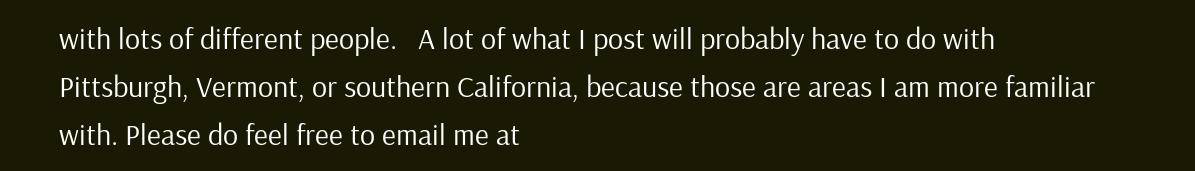with lots of different people.   A lot of what I post will probably have to do with Pittsburgh, Vermont, or southern California, because those are areas I am more familiar with. Please do feel free to email me at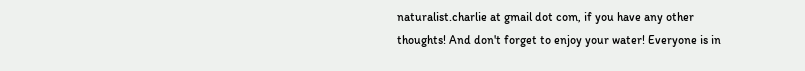naturalist.charlie at gmail dot com, if you have any other thoughts! And don't forget to enjoy your water! Everyone is in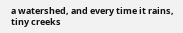a watershed, and every time it rains, tiny creeks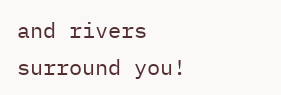and rivers surround you!